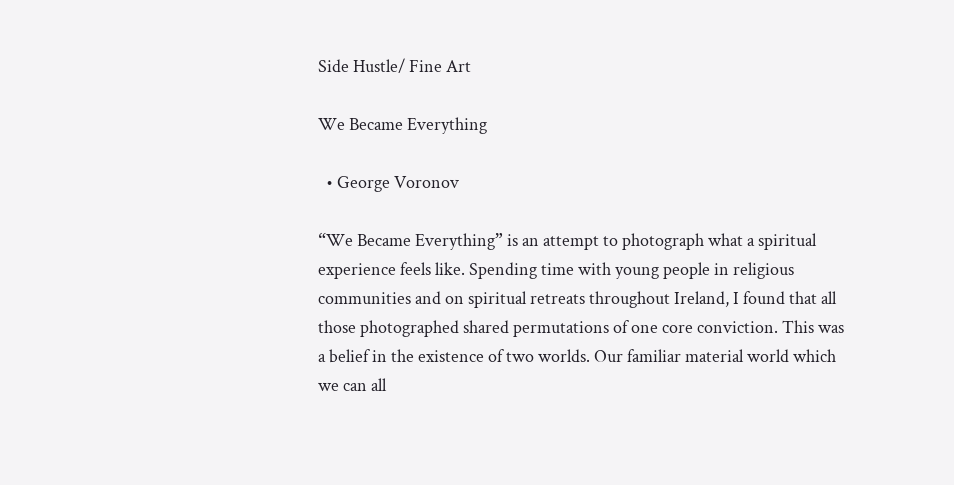Side Hustle/ Fine Art

We Became Everything

  • George Voronov

“We Became Everything” is an attempt to photograph what a spiritual experience feels like. Spending time with young people in religious communities and on spiritual retreats throughout Ireland, I found that all those photographed shared permutations of one core conviction. This was a belief in the existence of two worlds. Our familiar material world which we can all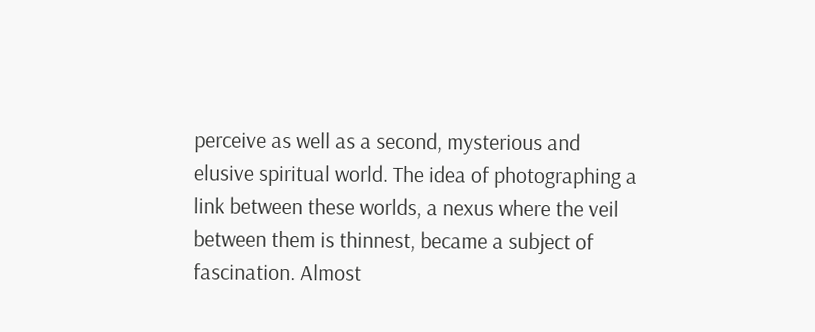perceive as well as a second, mysterious and elusive spiritual world. The idea of photographing a link between these worlds, a nexus where the veil between them is thinnest, became a subject of fascination. Almost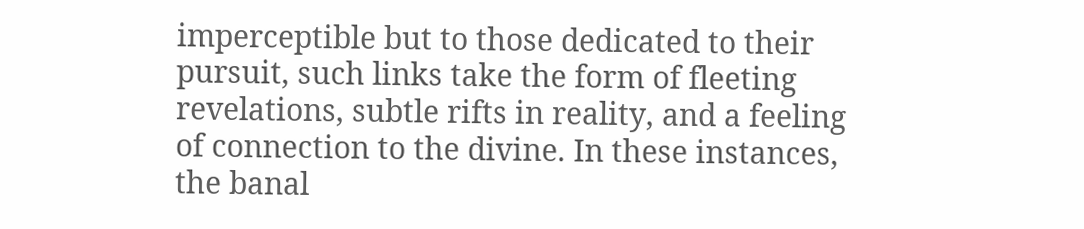imperceptible but to those dedicated to their pursuit, such links take the form of fleeting revelations, subtle rifts in reality, and a feeling of connection to the divine. In these instances, the banal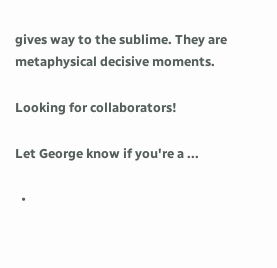gives way to the sublime. They are metaphysical decisive moments.

Looking for collaborators!

Let George know if you're a ...

  •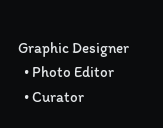Graphic Designer
  • Photo Editor
  • Curator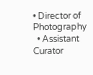• Director of Photography
  • Assistant Curator